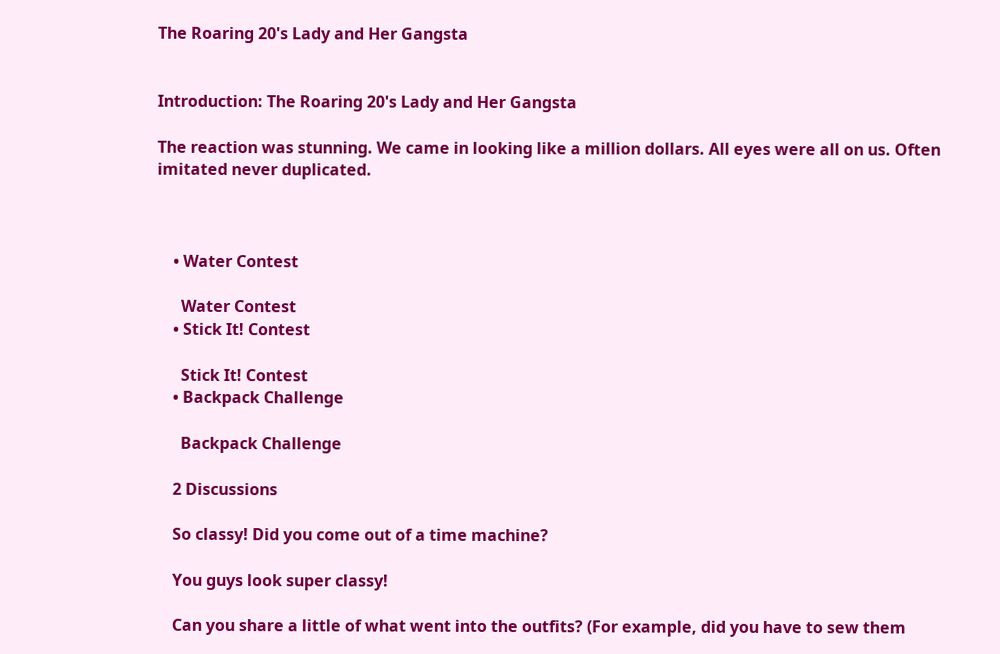The Roaring 20's Lady and Her Gangsta


Introduction: The Roaring 20's Lady and Her Gangsta

The reaction was stunning. We came in looking like a million dollars. All eyes were all on us. Often imitated never duplicated.



    • Water Contest

      Water Contest
    • Stick It! Contest

      Stick It! Contest
    • Backpack Challenge

      Backpack Challenge

    2 Discussions

    So classy! Did you come out of a time machine?

    You guys look super classy!

    Can you share a little of what went into the outfits? (For example, did you have to sew them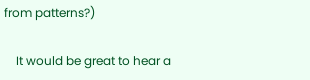from patterns?)

    It would be great to hear a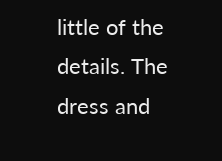little of the details. The dress and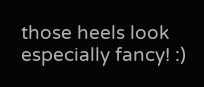those heels look especially fancy! :)